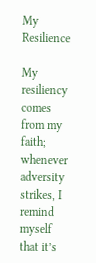My Resilience

My resiliency comes from my faith; whenever adversity strikes, I remind myself that it’s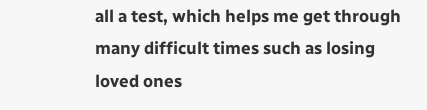all a test, which helps me get through many difficult times such as losing loved ones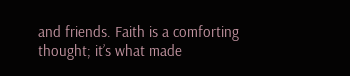and friends. Faith is a comforting thought; it’s what made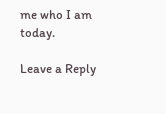me who I am today.

Leave a Reply